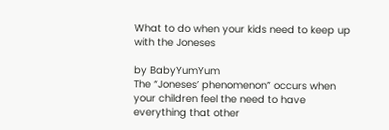What to do when your kids need to keep up with the Joneses

by BabyYumYum
The “Joneses’ phenomenon” occurs when your children feel the need to have everything that other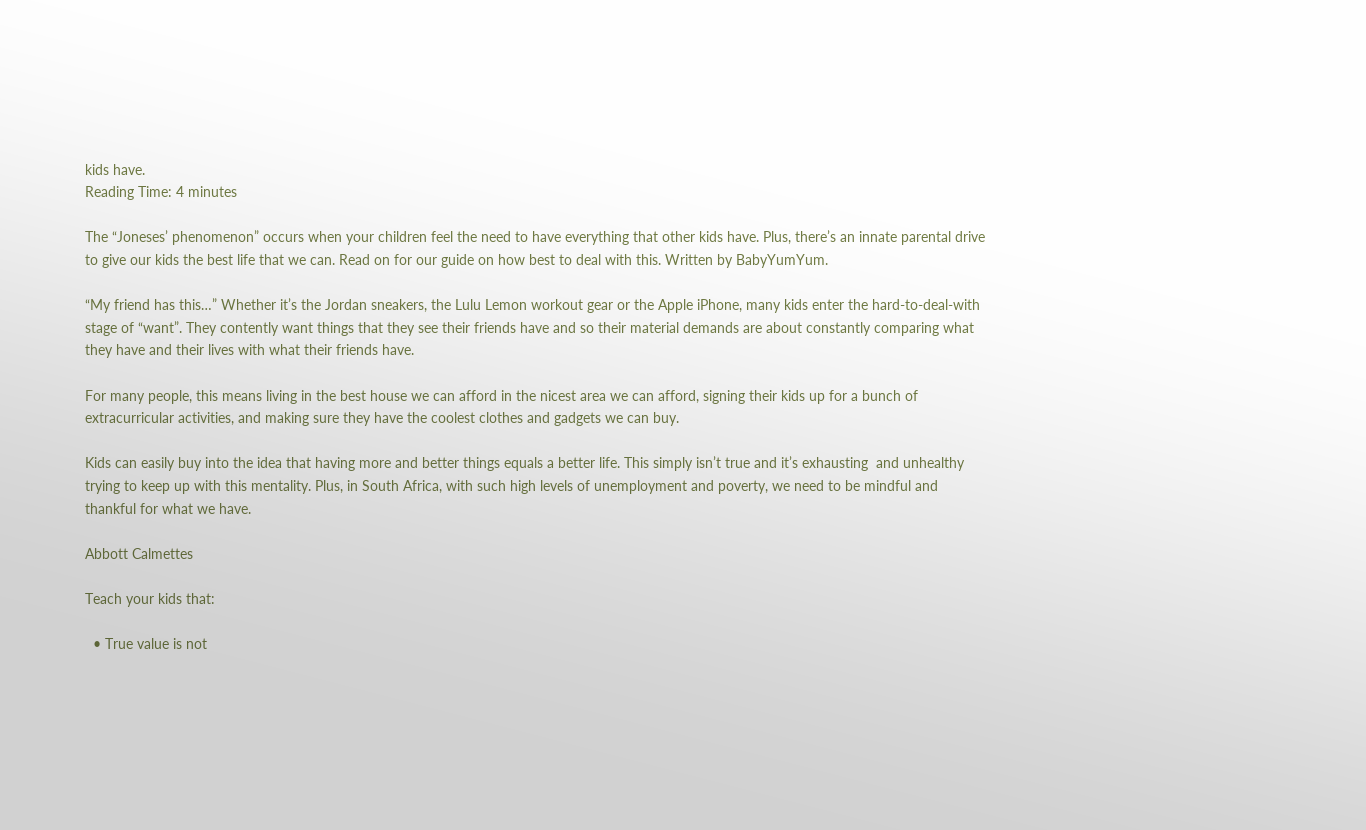kids have.
Reading Time: 4 minutes

The “Joneses’ phenomenon” occurs when your children feel the need to have everything that other kids have. Plus, there’s an innate parental drive to give our kids the best life that we can. Read on for our guide on how best to deal with this. Written by BabyYumYum.

“My friend has this…” Whether it’s the Jordan sneakers, the Lulu Lemon workout gear or the Apple iPhone, many kids enter the hard-to-deal-with stage of “want”. They contently want things that they see their friends have and so their material demands are about constantly comparing what they have and their lives with what their friends have.

For many people, this means living in the best house we can afford in the nicest area we can afford, signing their kids up for a bunch of extracurricular activities, and making sure they have the coolest clothes and gadgets we can buy.

Kids can easily buy into the idea that having more and better things equals a better life. This simply isn’t true and it’s exhausting  and unhealthy trying to keep up with this mentality. Plus, in South Africa, with such high levels of unemployment and poverty, we need to be mindful and thankful for what we have.

Abbott Calmettes

Teach your kids that:

  • True value is not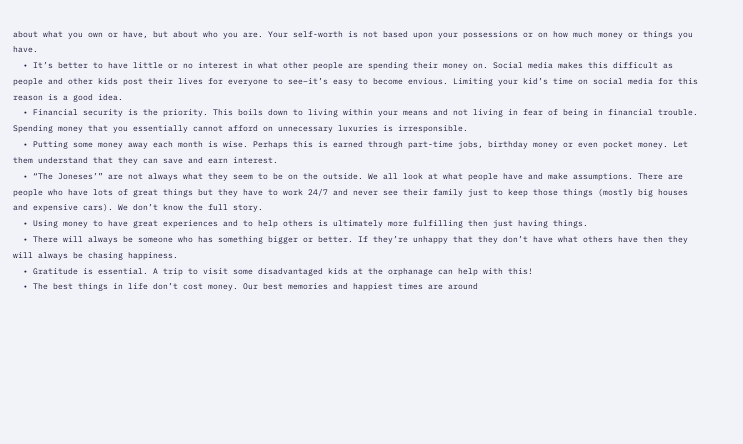about what you own or have, but about who you are. Your self-worth is not based upon your possessions or on how much money or things you have.
  • It’s better to have little or no interest in what other people are spending their money on. Social media makes this difficult as people and other kids post their lives for everyone to see–it’s easy to become envious. Limiting your kid’s time on social media for this reason is a good idea.
  • Financial security is the priority. This boils down to living within your means and not living in fear of being in financial trouble. Spending money that you essentially cannot afford on unnecessary luxuries is irresponsible.
  • Putting some money away each month is wise. Perhaps this is earned through part-time jobs, birthday money or even pocket money. Let them understand that they can save and earn interest.
  • “The Joneses’” are not always what they seem to be on the outside. We all look at what people have and make assumptions. There are people who have lots of great things but they have to work 24/7 and never see their family just to keep those things (mostly big houses and expensive cars). We don’t know the full story.
  • Using money to have great experiences and to help others is ultimately more fulfilling then just having things.
  • There will always be someone who has something bigger or better. If they’re unhappy that they don’t have what others have then they will always be chasing happiness.
  • Gratitude is essential. A trip to visit some disadvantaged kids at the orphanage can help with this!
  • The best things in life don’t cost money. Our best memories and happiest times are around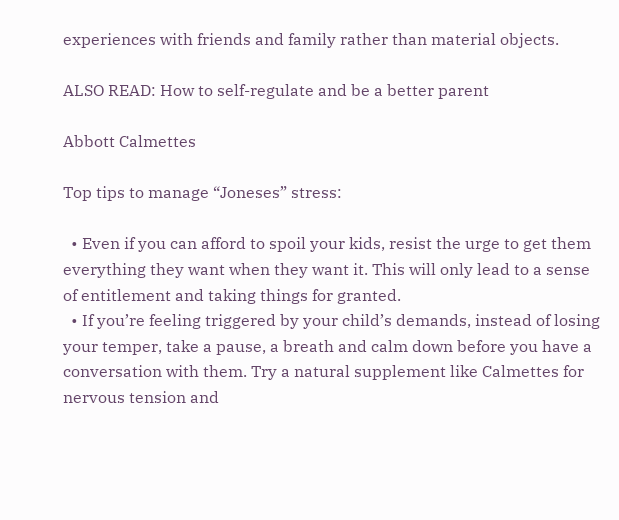experiences with friends and family rather than material objects.

ALSO READ: How to self-regulate and be a better parent

Abbott Calmettes

Top tips to manage “Joneses” stress:

  • Even if you can afford to spoil your kids, resist the urge to get them everything they want when they want it. This will only lead to a sense of entitlement and taking things for granted.
  • If you’re feeling triggered by your child’s demands, instead of losing your temper, take a pause, a breath and calm down before you have a conversation with them. Try a natural supplement like Calmettes for nervous tension and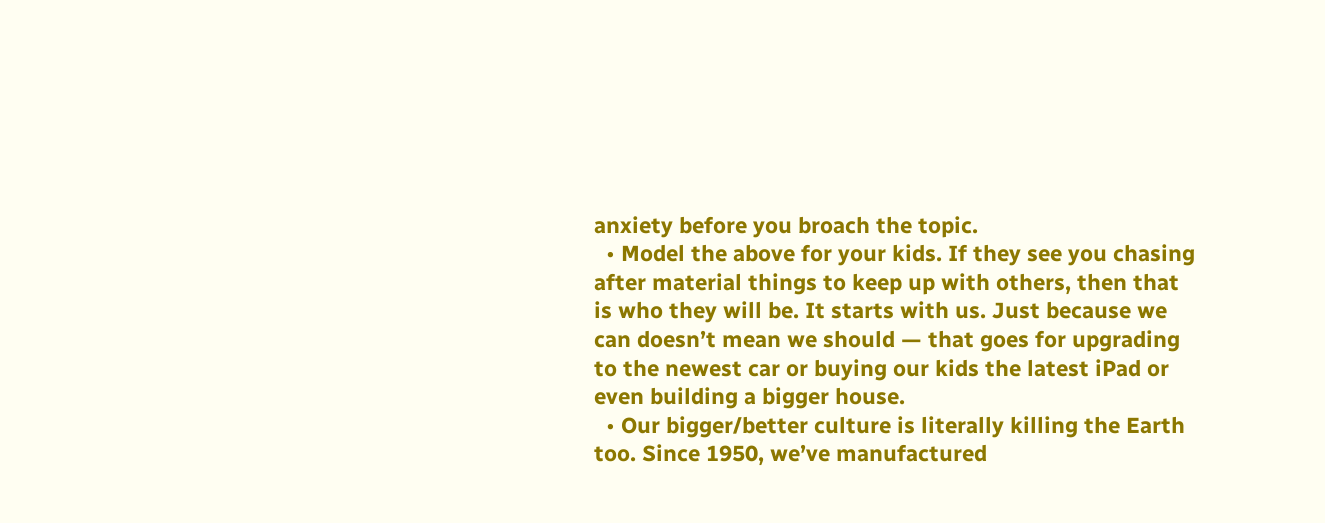anxiety before you broach the topic.
  • Model the above for your kids. If they see you chasing after material things to keep up with others, then that is who they will be. It starts with us. Just because we can doesn’t mean we should — that goes for upgrading to the newest car or buying our kids the latest iPad or even building a bigger house.
  • Our bigger/better culture is literally killing the Earth too. Since 1950, we’ve manufactured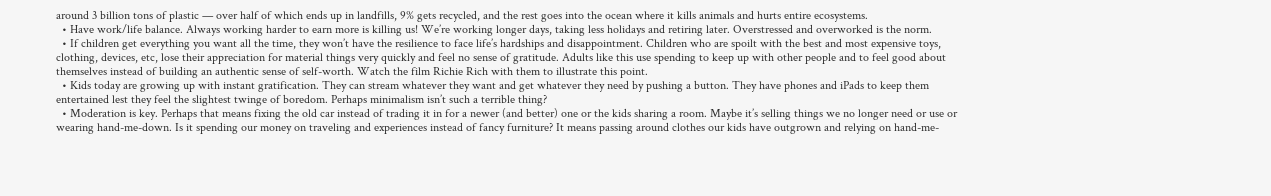around 3 billion tons of plastic — over half of which ends up in landfills, 9% gets recycled, and the rest goes into the ocean where it kills animals and hurts entire ecosystems.
  • Have work/life balance. Always working harder to earn more is killing us! We’re working longer days, taking less holidays and retiring later. Overstressed and overworked is the norm.
  • If children get everything you want all the time, they won’t have the resilience to face life’s hardships and disappointment. Children who are spoilt with the best and most expensive toys, clothing, devices, etc, lose their appreciation for material things very quickly and feel no sense of gratitude. Adults like this use spending to keep up with other people and to feel good about themselves instead of building an authentic sense of self-worth. Watch the film Richie Rich with them to illustrate this point.
  • Kids today are growing up with instant gratification. They can stream whatever they want and get whatever they need by pushing a button. They have phones and iPads to keep them entertained lest they feel the slightest twinge of boredom. Perhaps minimalism isn’t such a terrible thing?
  • Moderation is key. Perhaps that means fixing the old car instead of trading it in for a newer (and better) one or the kids sharing a room. Maybe it’s selling things we no longer need or use or wearing hand-me-down. Is it spending our money on traveling and experiences instead of fancy furniture? It means passing around clothes our kids have outgrown and relying on hand-me-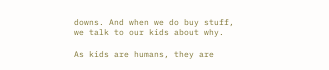downs. And when we do buy stuff, we talk to our kids about why.

As kids are humans, they are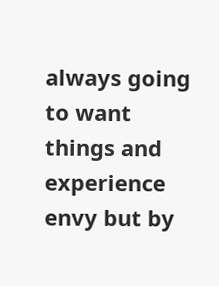always going to want things and experience envy but by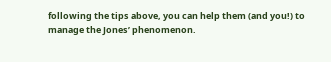following the tips above, you can help them (and you!) to manage the Jones’ phenomenon.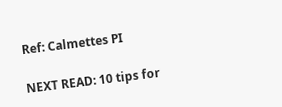Ref: Calmettes PI

NEXT READ: 10 tips for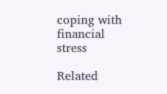coping with financial stress

Related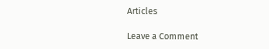Articles

Leave a Comment